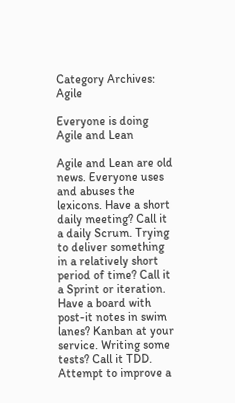Category Archives: Agile

Everyone is doing Agile and Lean

Agile and Lean are old news. Everyone uses and abuses the lexicons. Have a short daily meeting? Call it a daily Scrum. Trying to deliver something in a relatively short period of time? Call it a Sprint or iteration. Have a board with post-it notes in swim lanes? Kanban at your service. Writing some tests? Call it TDD. Attempt to improve a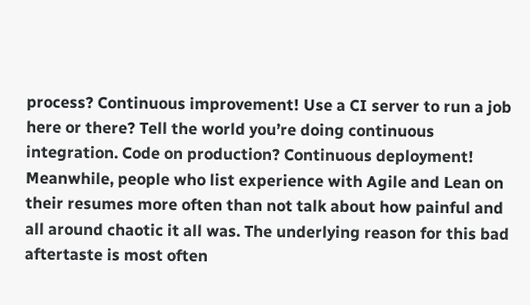process? Continuous improvement! Use a CI server to run a job here or there? Tell the world you’re doing continuous integration. Code on production? Continuous deployment! Meanwhile, people who list experience with Agile and Lean on their resumes more often than not talk about how painful and all around chaotic it all was. The underlying reason for this bad aftertaste is most often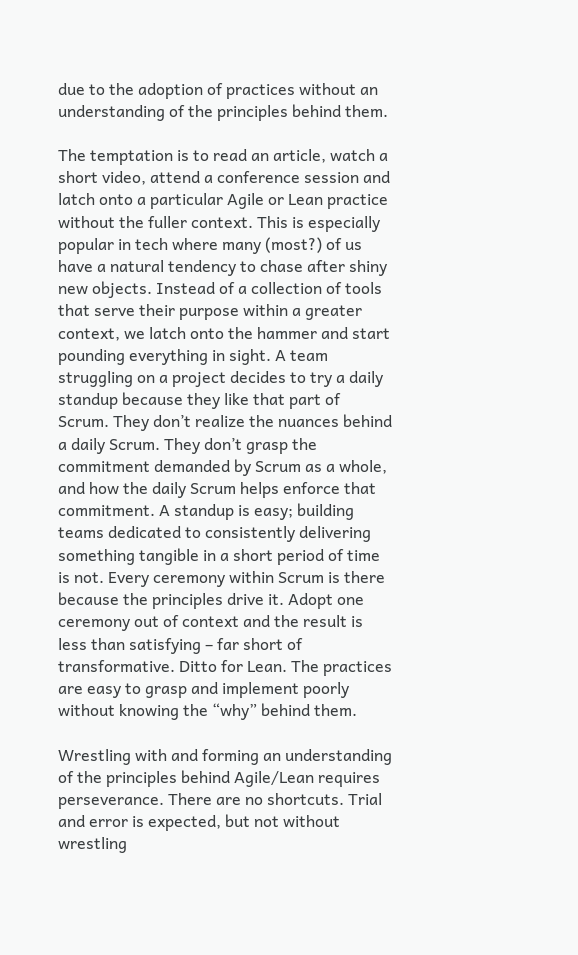due to the adoption of practices without an understanding of the principles behind them.

The temptation is to read an article, watch a short video, attend a conference session and latch onto a particular Agile or Lean practice without the fuller context. This is especially popular in tech where many (most?) of us have a natural tendency to chase after shiny new objects. Instead of a collection of tools that serve their purpose within a greater context, we latch onto the hammer and start pounding everything in sight. A team struggling on a project decides to try a daily standup because they like that part of Scrum. They don’t realize the nuances behind a daily Scrum. They don’t grasp the commitment demanded by Scrum as a whole, and how the daily Scrum helps enforce that commitment. A standup is easy; building teams dedicated to consistently delivering something tangible in a short period of time is not. Every ceremony within Scrum is there because the principles drive it. Adopt one ceremony out of context and the result is less than satisfying – far short of transformative. Ditto for Lean. The practices are easy to grasp and implement poorly without knowing the “why” behind them.

Wrestling with and forming an understanding of the principles behind Agile/Lean requires perseverance. There are no shortcuts. Trial and error is expected, but not without wrestling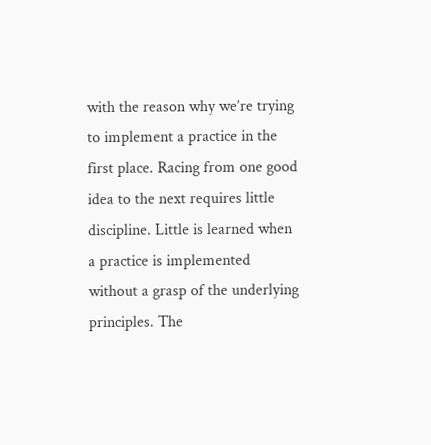with the reason why we’re trying to implement a practice in the first place. Racing from one good idea to the next requires little discipline. Little is learned when a practice is implemented without a grasp of the underlying principles. The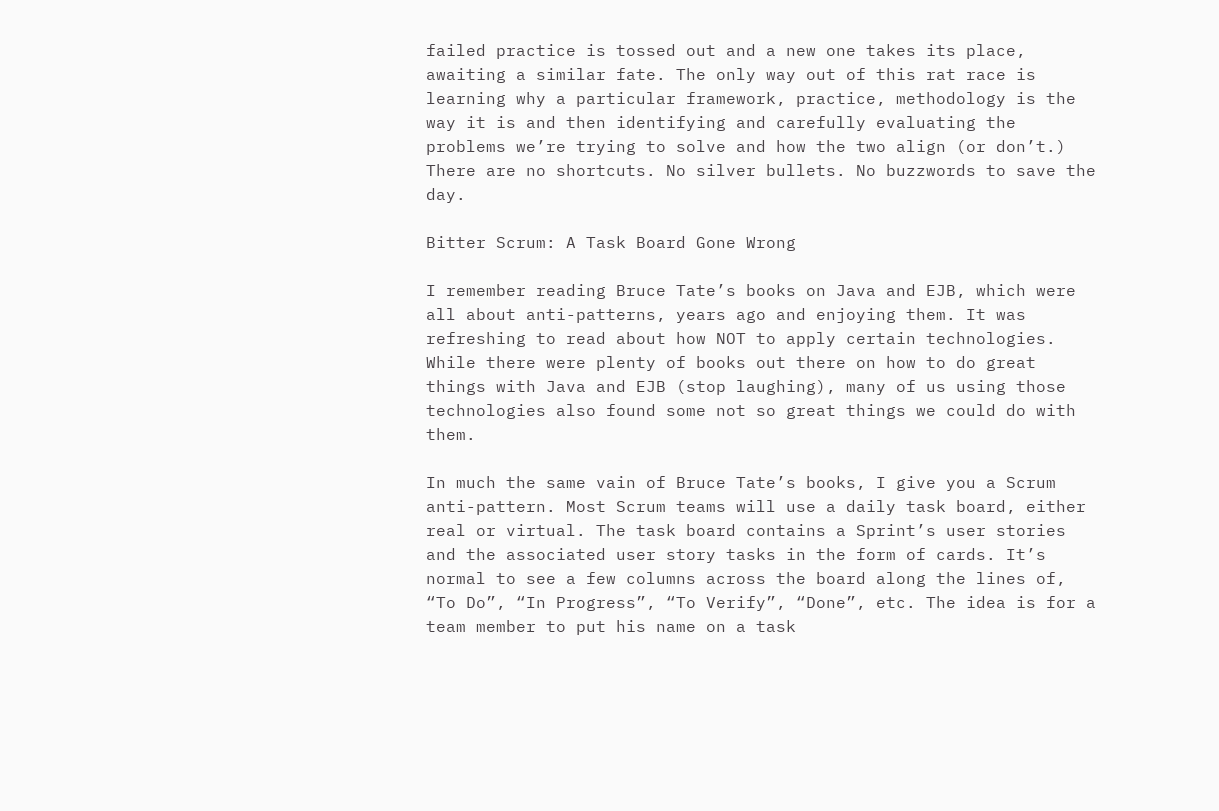failed practice is tossed out and a new one takes its place, awaiting a similar fate. The only way out of this rat race is learning why a particular framework, practice, methodology is the way it is and then identifying and carefully evaluating the problems we’re trying to solve and how the two align (or don’t.) There are no shortcuts. No silver bullets. No buzzwords to save the day.

Bitter Scrum: A Task Board Gone Wrong

I remember reading Bruce Tate’s books on Java and EJB, which were all about anti-patterns, years ago and enjoying them. It was refreshing to read about how NOT to apply certain technologies. While there were plenty of books out there on how to do great things with Java and EJB (stop laughing), many of us using those technologies also found some not so great things we could do with them.

In much the same vain of Bruce Tate’s books, I give you a Scrum anti-pattern. Most Scrum teams will use a daily task board, either real or virtual. The task board contains a Sprint’s user stories and the associated user story tasks in the form of cards. It’s normal to see a few columns across the board along the lines of, “To Do”, “In Progress”, “To Verify”, “Done”, etc. The idea is for a team member to put his name on a task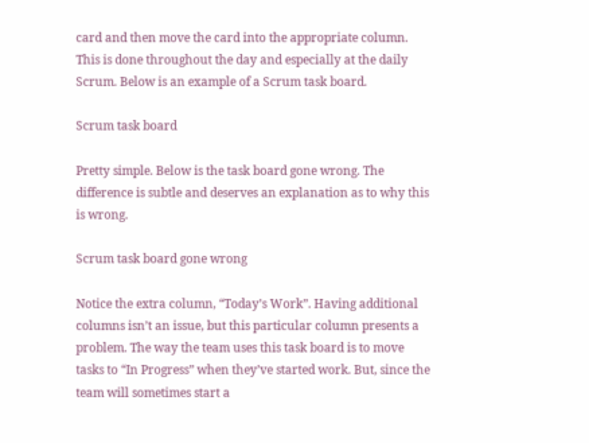card and then move the card into the appropriate column. This is done throughout the day and especially at the daily Scrum. Below is an example of a Scrum task board.

Scrum task board

Pretty simple. Below is the task board gone wrong. The difference is subtle and deserves an explanation as to why this is wrong.

Scrum task board gone wrong

Notice the extra column, “Today’s Work”. Having additional columns isn’t an issue, but this particular column presents a problem. The way the team uses this task board is to move tasks to “In Progress” when they’ve started work. But, since the team will sometimes start a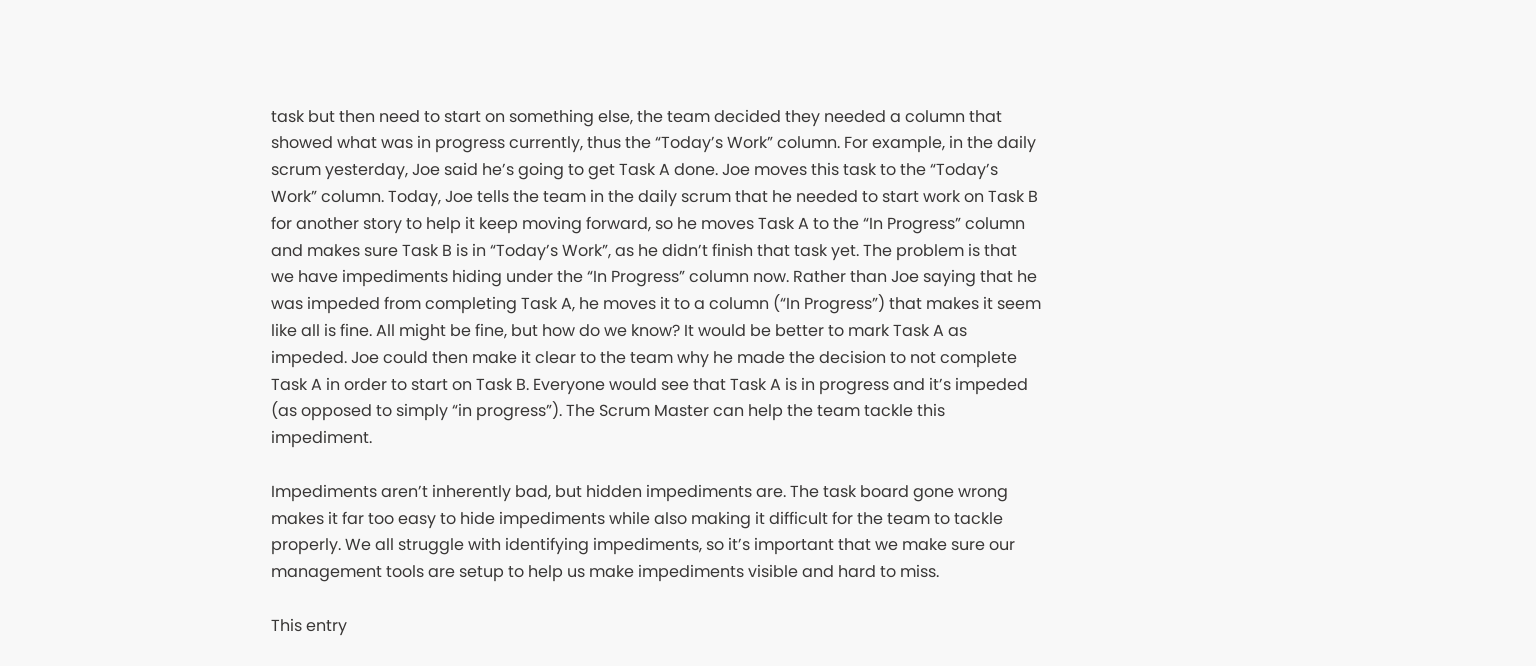task but then need to start on something else, the team decided they needed a column that showed what was in progress currently, thus the “Today’s Work” column. For example, in the daily scrum yesterday, Joe said he’s going to get Task A done. Joe moves this task to the “Today’s Work” column. Today, Joe tells the team in the daily scrum that he needed to start work on Task B for another story to help it keep moving forward, so he moves Task A to the “In Progress” column and makes sure Task B is in “Today’s Work”, as he didn’t finish that task yet. The problem is that we have impediments hiding under the “In Progress” column now. Rather than Joe saying that he was impeded from completing Task A, he moves it to a column (“In Progress”) that makes it seem like all is fine. All might be fine, but how do we know? It would be better to mark Task A as impeded. Joe could then make it clear to the team why he made the decision to not complete Task A in order to start on Task B. Everyone would see that Task A is in progress and it’s impeded (as opposed to simply “in progress”). The Scrum Master can help the team tackle this impediment.

Impediments aren’t inherently bad, but hidden impediments are. The task board gone wrong makes it far too easy to hide impediments while also making it difficult for the team to tackle properly. We all struggle with identifying impediments, so it’s important that we make sure our management tools are setup to help us make impediments visible and hard to miss.

This entry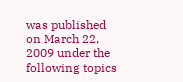was published on March 22, 2009 under the following topics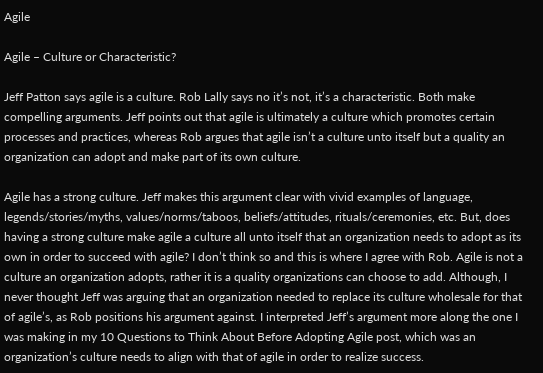Agile

Agile – Culture or Characteristic?

Jeff Patton says agile is a culture. Rob Lally says no it’s not, it’s a characteristic. Both make compelling arguments. Jeff points out that agile is ultimately a culture which promotes certain processes and practices, whereas Rob argues that agile isn’t a culture unto itself but a quality an organization can adopt and make part of its own culture.

Agile has a strong culture. Jeff makes this argument clear with vivid examples of language, legends/stories/myths, values/norms/taboos, beliefs/attitudes, rituals/ceremonies, etc. But, does having a strong culture make agile a culture all unto itself that an organization needs to adopt as its own in order to succeed with agile? I don’t think so and this is where I agree with Rob. Agile is not a culture an organization adopts, rather it is a quality organizations can choose to add. Although, I never thought Jeff was arguing that an organization needed to replace its culture wholesale for that of agile’s, as Rob positions his argument against. I interpreted Jeff’s argument more along the one I was making in my 10 Questions to Think About Before Adopting Agile post, which was an organization’s culture needs to align with that of agile in order to realize success.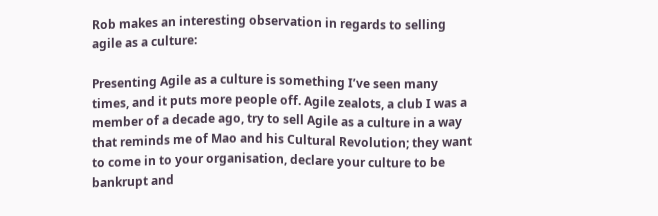Rob makes an interesting observation in regards to selling agile as a culture:

Presenting Agile as a culture is something I’ve seen many times, and it puts more people off. Agile zealots, a club I was a member of a decade ago, try to sell Agile as a culture in a way that reminds me of Mao and his Cultural Revolution; they want to come in to your organisation, declare your culture to be bankrupt and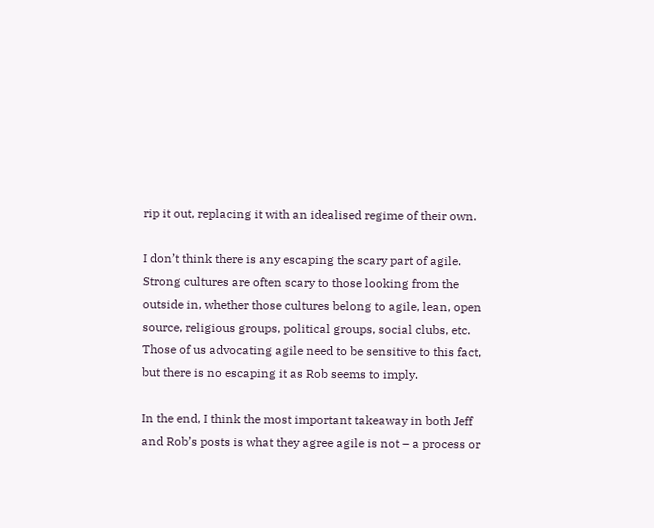rip it out, replacing it with an idealised regime of their own.

I don’t think there is any escaping the scary part of agile. Strong cultures are often scary to those looking from the outside in, whether those cultures belong to agile, lean, open source, religious groups, political groups, social clubs, etc. Those of us advocating agile need to be sensitive to this fact, but there is no escaping it as Rob seems to imply.

In the end, I think the most important takeaway in both Jeff and Rob’s posts is what they agree agile is not – a process or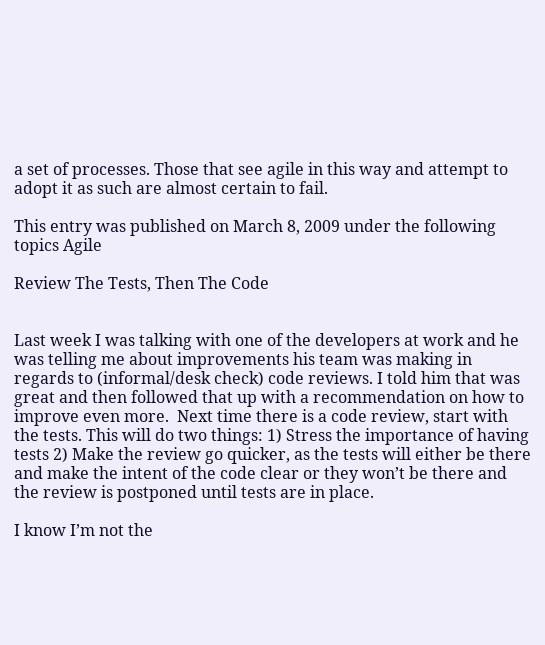a set of processes. Those that see agile in this way and attempt to adopt it as such are almost certain to fail.

This entry was published on March 8, 2009 under the following topics Agile

Review The Tests, Then The Code


Last week I was talking with one of the developers at work and he was telling me about improvements his team was making in regards to (informal/desk check) code reviews. I told him that was great and then followed that up with a recommendation on how to improve even more.  Next time there is a code review, start with the tests. This will do two things: 1) Stress the importance of having tests 2) Make the review go quicker, as the tests will either be there and make the intent of the code clear or they won’t be there and the review is postponed until tests are in place.

I know I’m not the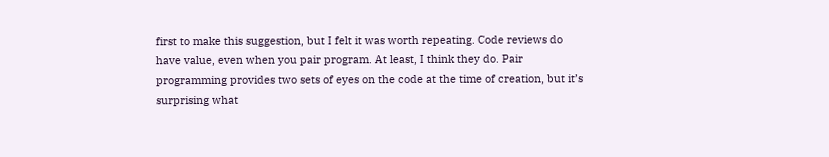first to make this suggestion, but I felt it was worth repeating. Code reviews do have value, even when you pair program. At least, I think they do. Pair programming provides two sets of eyes on the code at the time of creation, but it’s surprising what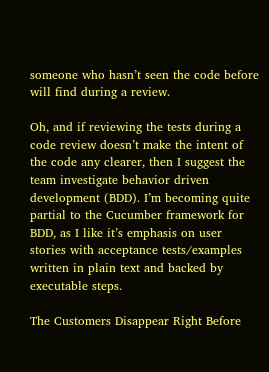someone who hasn’t seen the code before will find during a review.

Oh, and if reviewing the tests during a code review doesn’t make the intent of the code any clearer, then I suggest the team investigate behavior driven development (BDD). I’m becoming quite partial to the Cucumber framework for BDD, as I like it’s emphasis on user stories with acceptance tests/examples written in plain text and backed by executable steps.

The Customers Disappear Right Before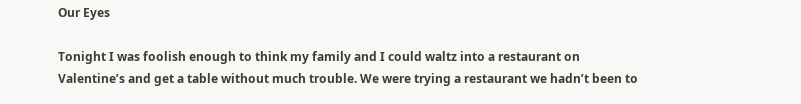Our Eyes

Tonight I was foolish enough to think my family and I could waltz into a restaurant on Valentine’s and get a table without much trouble. We were trying a restaurant we hadn’t been to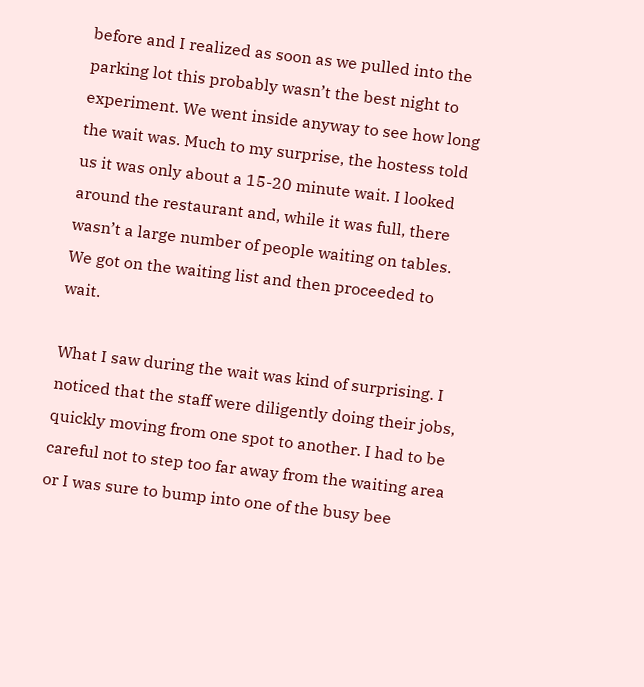before and I realized as soon as we pulled into the parking lot this probably wasn’t the best night to experiment. We went inside anyway to see how long the wait was. Much to my surprise, the hostess told us it was only about a 15-20 minute wait. I looked around the restaurant and, while it was full, there wasn’t a large number of people waiting on tables. We got on the waiting list and then proceeded to wait.

What I saw during the wait was kind of surprising. I noticed that the staff were diligently doing their jobs, quickly moving from one spot to another. I had to be careful not to step too far away from the waiting area or I was sure to bump into one of the busy bee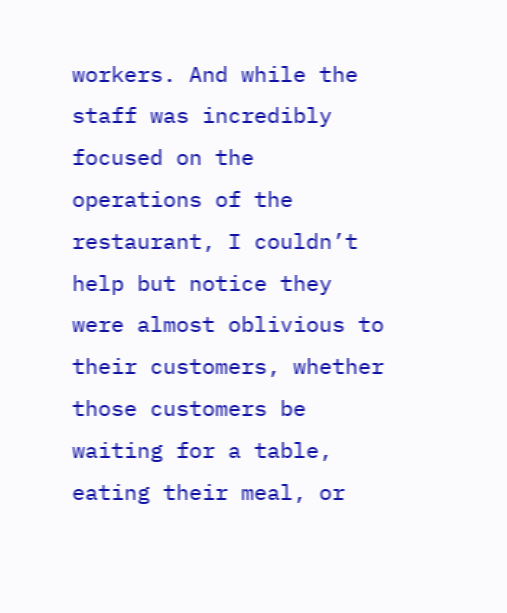workers. And while the staff was incredibly focused on the operations of the restaurant, I couldn’t help but notice they were almost oblivious to their customers, whether those customers be waiting for a table, eating their meal, or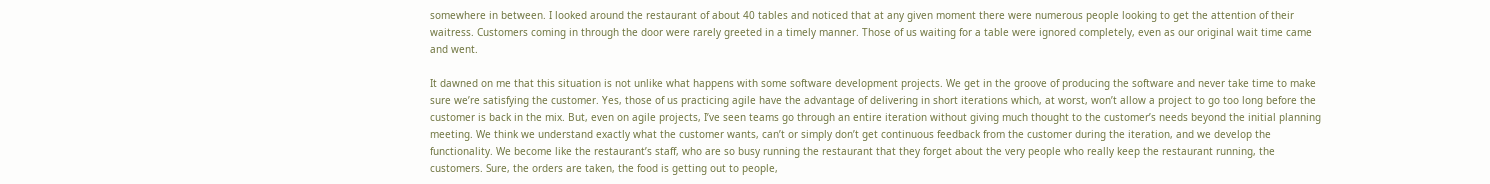somewhere in between. I looked around the restaurant of about 40 tables and noticed that at any given moment there were numerous people looking to get the attention of their waitress. Customers coming in through the door were rarely greeted in a timely manner. Those of us waiting for a table were ignored completely, even as our original wait time came and went.

It dawned on me that this situation is not unlike what happens with some software development projects. We get in the groove of producing the software and never take time to make sure we’re satisfying the customer. Yes, those of us practicing agile have the advantage of delivering in short iterations which, at worst, won’t allow a project to go too long before the customer is back in the mix. But, even on agile projects, I’ve seen teams go through an entire iteration without giving much thought to the customer’s needs beyond the initial planning meeting. We think we understand exactly what the customer wants, can’t or simply don’t get continuous feedback from the customer during the iteration, and we develop the functionality. We become like the restaurant’s staff, who are so busy running the restaurant that they forget about the very people who really keep the restaurant running, the customers. Sure, the orders are taken, the food is getting out to people,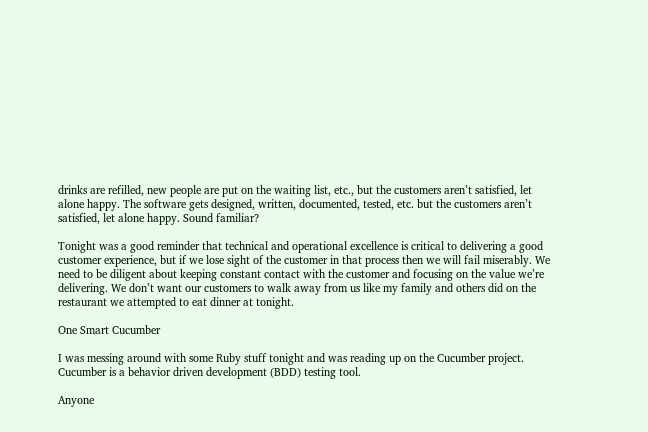drinks are refilled, new people are put on the waiting list, etc., but the customers aren’t satisfied, let alone happy. The software gets designed, written, documented, tested, etc. but the customers aren’t satisfied, let alone happy. Sound familiar?

Tonight was a good reminder that technical and operational excellence is critical to delivering a good customer experience, but if we lose sight of the customer in that process then we will fail miserably. We need to be diligent about keeping constant contact with the customer and focusing on the value we’re delivering. We don’t want our customers to walk away from us like my family and others did on the restaurant we attempted to eat dinner at tonight.

One Smart Cucumber

I was messing around with some Ruby stuff tonight and was reading up on the Cucumber project. Cucumber is a behavior driven development (BDD) testing tool.

Anyone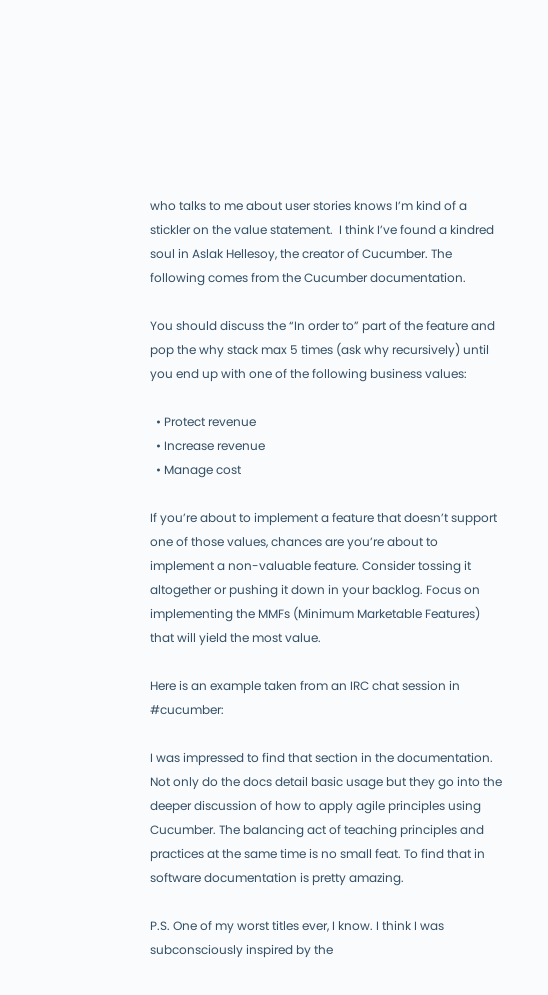who talks to me about user stories knows I’m kind of a stickler on the value statement.  I think I’ve found a kindred soul in Aslak Hellesoy, the creator of Cucumber. The following comes from the Cucumber documentation.

You should discuss the “In order to” part of the feature and pop the why stack max 5 times (ask why recursively) until you end up with one of the following business values:

  • Protect revenue
  • Increase revenue
  • Manage cost

If you’re about to implement a feature that doesn’t support one of those values, chances are you’re about to implement a non-valuable feature. Consider tossing it altogether or pushing it down in your backlog. Focus on implementing the MMFs (Minimum Marketable Features) that will yield the most value.

Here is an example taken from an IRC chat session in #cucumber:

I was impressed to find that section in the documentation. Not only do the docs detail basic usage but they go into the deeper discussion of how to apply agile principles using Cucumber. The balancing act of teaching principles and practices at the same time is no small feat. To find that in software documentation is pretty amazing.

P.S. One of my worst titles ever, I know. I think I was subconsciously inspired by the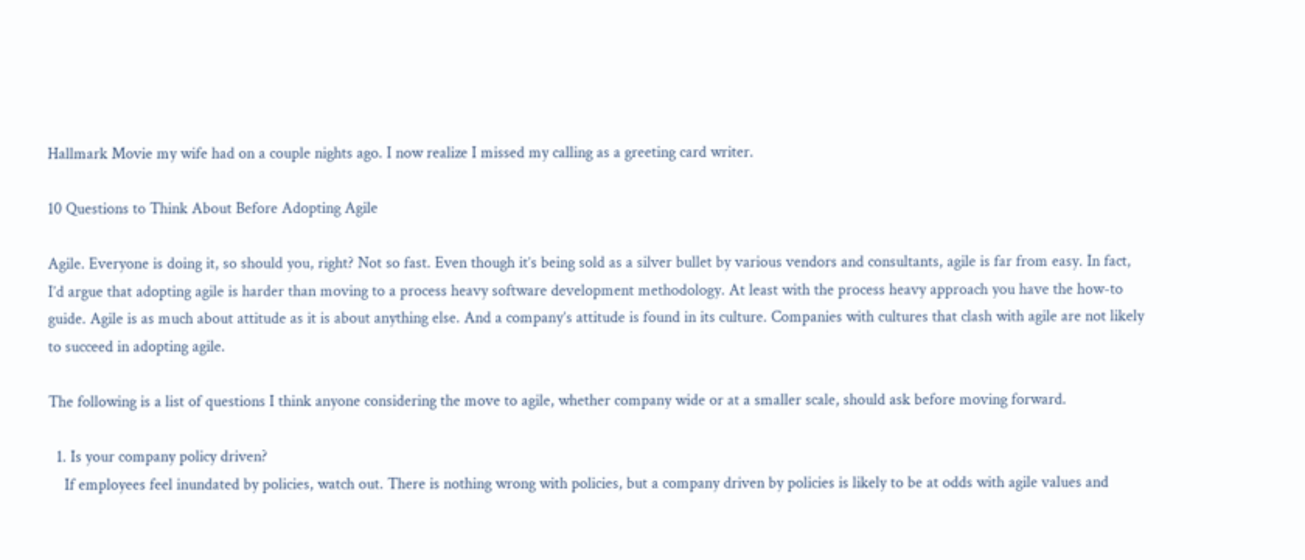Hallmark Movie my wife had on a couple nights ago. I now realize I missed my calling as a greeting card writer.

10 Questions to Think About Before Adopting Agile

Agile. Everyone is doing it, so should you, right? Not so fast. Even though it’s being sold as a silver bullet by various vendors and consultants, agile is far from easy. In fact, I’d argue that adopting agile is harder than moving to a process heavy software development methodology. At least with the process heavy approach you have the how-to guide. Agile is as much about attitude as it is about anything else. And a company’s attitude is found in its culture. Companies with cultures that clash with agile are not likely to succeed in adopting agile.

The following is a list of questions I think anyone considering the move to agile, whether company wide or at a smaller scale, should ask before moving forward.

  1. Is your company policy driven?
    If employees feel inundated by policies, watch out. There is nothing wrong with policies, but a company driven by policies is likely to be at odds with agile values and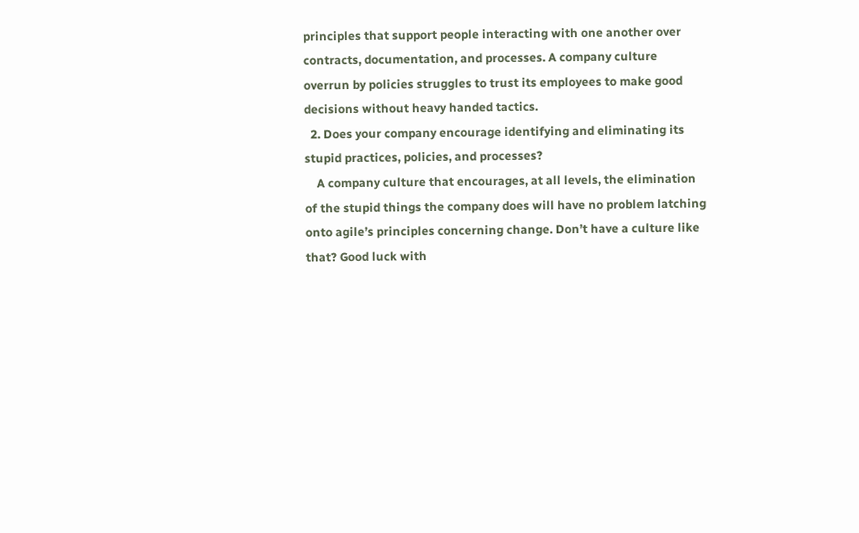principles that support people interacting with one another over contracts, documentation, and processes. A company culture overrun by policies struggles to trust its employees to make good decisions without heavy handed tactics.
  2. Does your company encourage identifying and eliminating its stupid practices, policies, and processes?
    A company culture that encourages, at all levels, the elimination of the stupid things the company does will have no problem latching onto agile’s principles concerning change. Don’t have a culture like that? Good luck with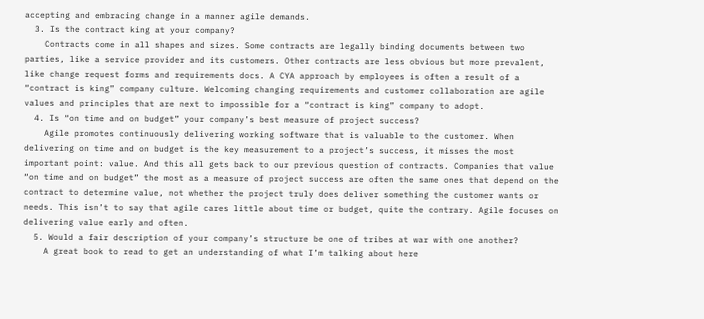accepting and embracing change in a manner agile demands.
  3. Is the contract king at your company?
    Contracts come in all shapes and sizes. Some contracts are legally binding documents between two parties, like a service provider and its customers. Other contracts are less obvious but more prevalent, like change request forms and requirements docs. A CYA approach by employees is often a result of a “contract is king” company culture. Welcoming changing requirements and customer collaboration are agile values and principles that are next to impossible for a “contract is king” company to adopt.
  4. Is “on time and on budget” your company’s best measure of project success?
    Agile promotes continuously delivering working software that is valuable to the customer. When delivering on time and on budget is the key measurement to a project’s success, it misses the most important point: value. And this all gets back to our previous question of contracts. Companies that value “on time and on budget” the most as a measure of project success are often the same ones that depend on the contract to determine value, not whether the project truly does deliver something the customer wants or needs. This isn’t to say that agile cares little about time or budget, quite the contrary. Agile focuses on delivering value early and often.
  5. Would a fair description of your company’s structure be one of tribes at war with one another?
    A great book to read to get an understanding of what I’m talking about here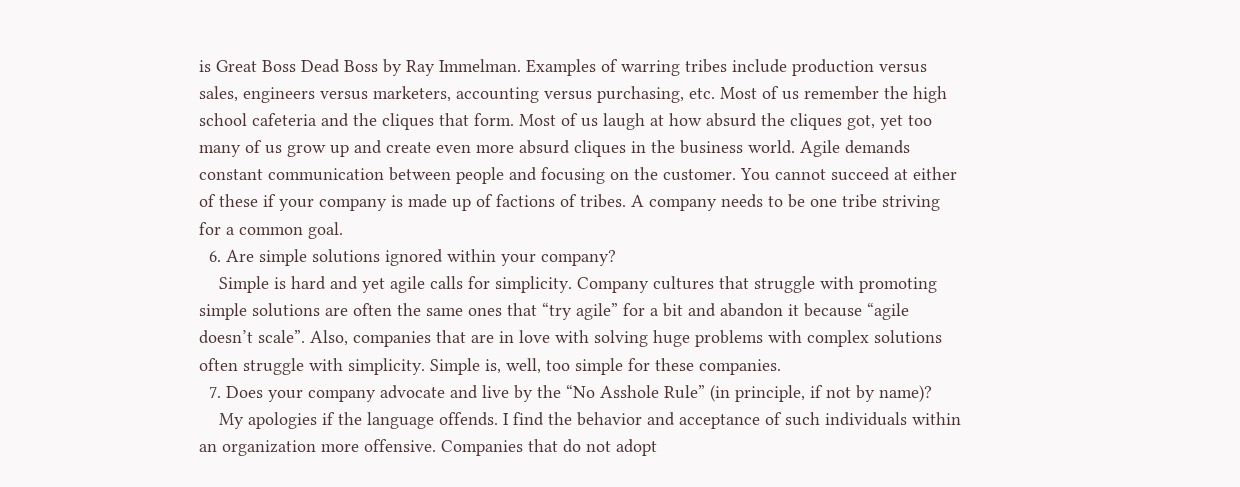is Great Boss Dead Boss by Ray Immelman. Examples of warring tribes include production versus sales, engineers versus marketers, accounting versus purchasing, etc. Most of us remember the high school cafeteria and the cliques that form. Most of us laugh at how absurd the cliques got, yet too many of us grow up and create even more absurd cliques in the business world. Agile demands constant communication between people and focusing on the customer. You cannot succeed at either of these if your company is made up of factions of tribes. A company needs to be one tribe striving for a common goal.
  6. Are simple solutions ignored within your company?
    Simple is hard and yet agile calls for simplicity. Company cultures that struggle with promoting simple solutions are often the same ones that “try agile” for a bit and abandon it because “agile doesn’t scale”. Also, companies that are in love with solving huge problems with complex solutions often struggle with simplicity. Simple is, well, too simple for these companies.
  7. Does your company advocate and live by the “No Asshole Rule” (in principle, if not by name)?
    My apologies if the language offends. I find the behavior and acceptance of such individuals within an organization more offensive. Companies that do not adopt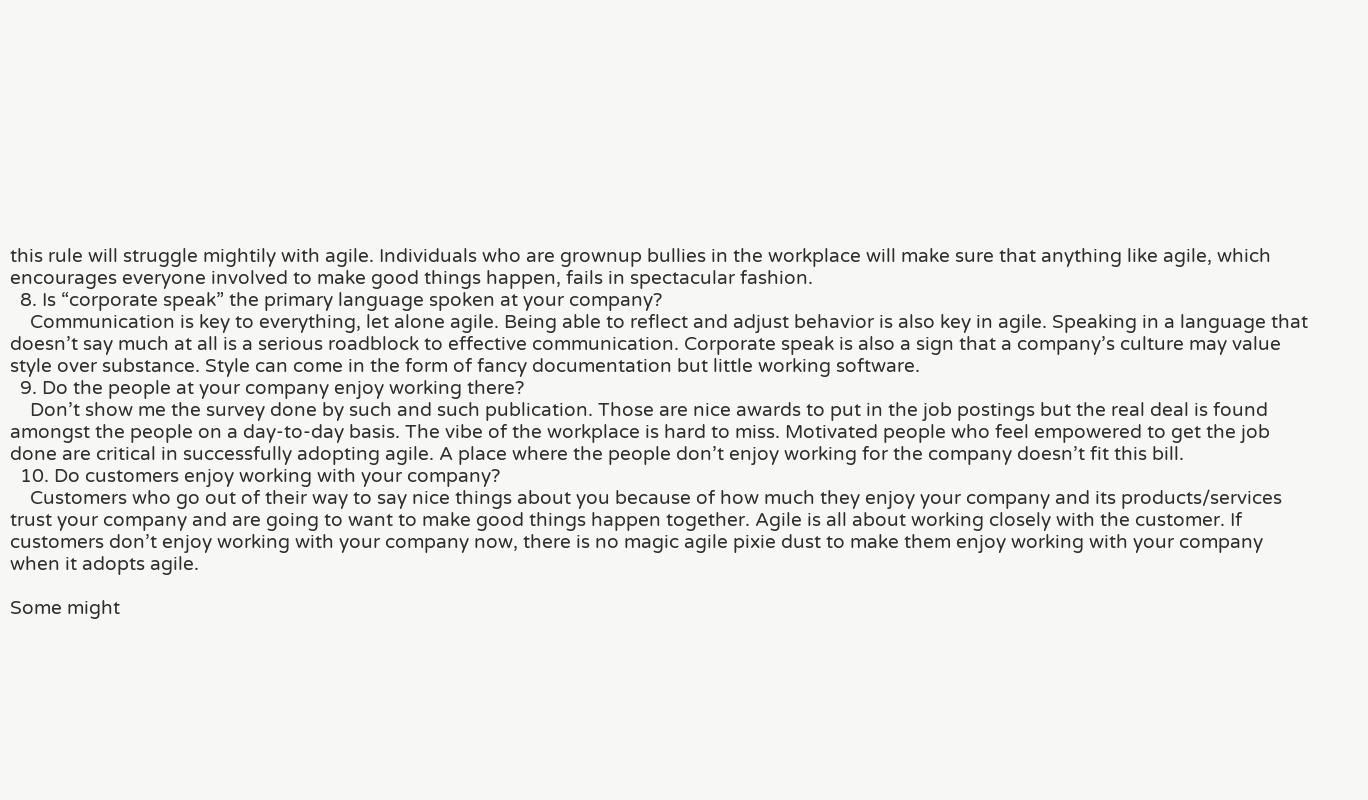this rule will struggle mightily with agile. Individuals who are grownup bullies in the workplace will make sure that anything like agile, which encourages everyone involved to make good things happen, fails in spectacular fashion.
  8. Is “corporate speak” the primary language spoken at your company?
    Communication is key to everything, let alone agile. Being able to reflect and adjust behavior is also key in agile. Speaking in a language that doesn’t say much at all is a serious roadblock to effective communication. Corporate speak is also a sign that a company’s culture may value style over substance. Style can come in the form of fancy documentation but little working software.
  9. Do the people at your company enjoy working there?
    Don’t show me the survey done by such and such publication. Those are nice awards to put in the job postings but the real deal is found amongst the people on a day-to-day basis. The vibe of the workplace is hard to miss. Motivated people who feel empowered to get the job done are critical in successfully adopting agile. A place where the people don’t enjoy working for the company doesn’t fit this bill.
  10. Do customers enjoy working with your company?
    Customers who go out of their way to say nice things about you because of how much they enjoy your company and its products/services trust your company and are going to want to make good things happen together. Agile is all about working closely with the customer. If customers don’t enjoy working with your company now, there is no magic agile pixie dust to make them enjoy working with your company when it adopts agile.

Some might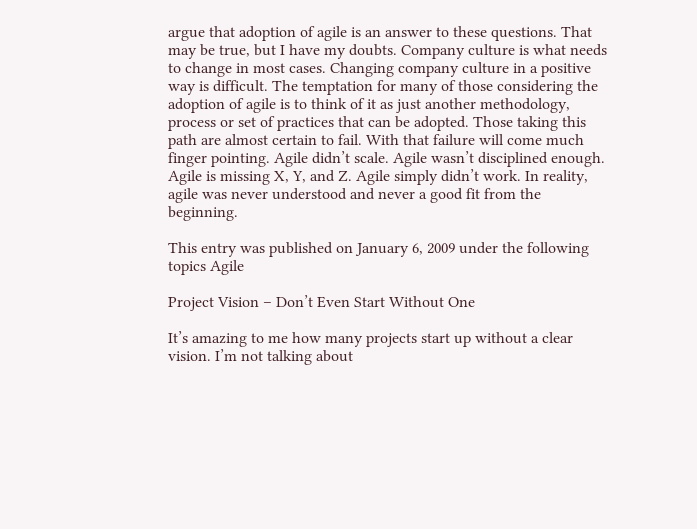argue that adoption of agile is an answer to these questions. That may be true, but I have my doubts. Company culture is what needs to change in most cases. Changing company culture in a positive way is difficult. The temptation for many of those considering the adoption of agile is to think of it as just another methodology, process or set of practices that can be adopted. Those taking this path are almost certain to fail. With that failure will come much finger pointing. Agile didn’t scale. Agile wasn’t disciplined enough. Agile is missing X, Y, and Z. Agile simply didn’t work. In reality, agile was never understood and never a good fit from the beginning.

This entry was published on January 6, 2009 under the following topics Agile

Project Vision – Don’t Even Start Without One

It’s amazing to me how many projects start up without a clear vision. I’m not talking about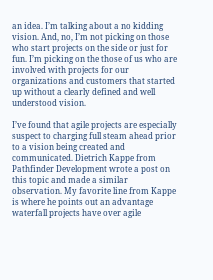an idea. I’m talking about a no kidding vision. And, no, I’m not picking on those who start projects on the side or just for fun. I’m picking on the those of us who are involved with projects for our organizations and customers that started up without a clearly defined and well understood vision.

I’ve found that agile projects are especially suspect to charging full steam ahead prior to a vision being created and communicated. Dietrich Kappe from Pathfinder Development wrote a post on this topic and made a similar observation. My favorite line from Kappe is where he points out an advantage waterfall projects have over agile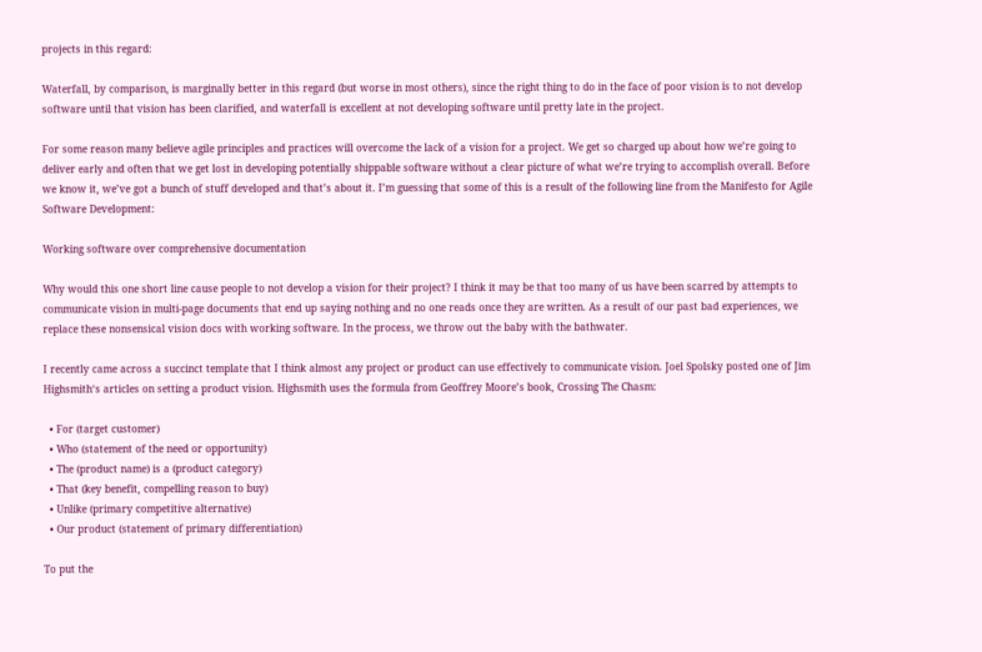projects in this regard:

Waterfall, by comparison, is marginally better in this regard (but worse in most others), since the right thing to do in the face of poor vision is to not develop software until that vision has been clarified, and waterfall is excellent at not developing software until pretty late in the project.

For some reason many believe agile principles and practices will overcome the lack of a vision for a project. We get so charged up about how we’re going to deliver early and often that we get lost in developing potentially shippable software without a clear picture of what we’re trying to accomplish overall. Before we know it, we’ve got a bunch of stuff developed and that’s about it. I’m guessing that some of this is a result of the following line from the Manifesto for Agile Software Development:

Working software over comprehensive documentation

Why would this one short line cause people to not develop a vision for their project? I think it may be that too many of us have been scarred by attempts to communicate vision in multi-page documents that end up saying nothing and no one reads once they are written. As a result of our past bad experiences, we replace these nonsensical vision docs with working software. In the process, we throw out the baby with the bathwater.

I recently came across a succinct template that I think almost any project or product can use effectively to communicate vision. Joel Spolsky posted one of Jim Highsmith‘s articles on setting a product vision. Highsmith uses the formula from Geoffrey Moore’s book, Crossing The Chasm:

  • For (target customer)
  • Who (statement of the need or opportunity)
  • The (product name) is a (product category)
  • That (key benefit, compelling reason to buy)
  • Unlike (primary competitive alternative)
  • Our product (statement of primary differentiation)

To put the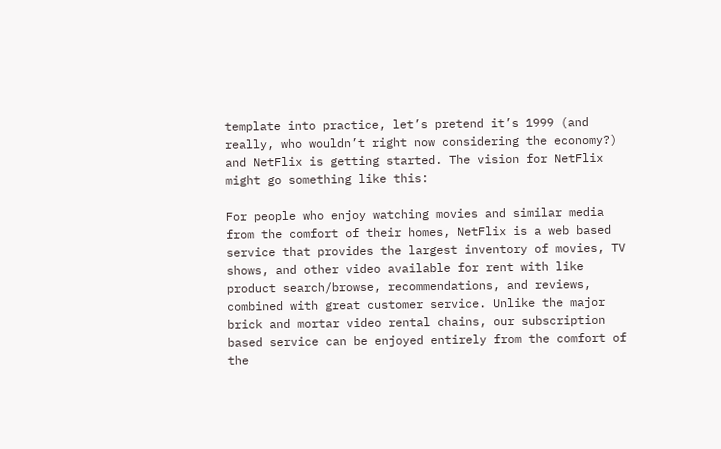template into practice, let’s pretend it’s 1999 (and really, who wouldn’t right now considering the economy?) and NetFlix is getting started. The vision for NetFlix might go something like this:

For people who enjoy watching movies and similar media from the comfort of their homes, NetFlix is a web based service that provides the largest inventory of movies, TV shows, and other video available for rent with like product search/browse, recommendations, and reviews, combined with great customer service. Unlike the major brick and mortar video rental chains, our subscription based service can be enjoyed entirely from the comfort of the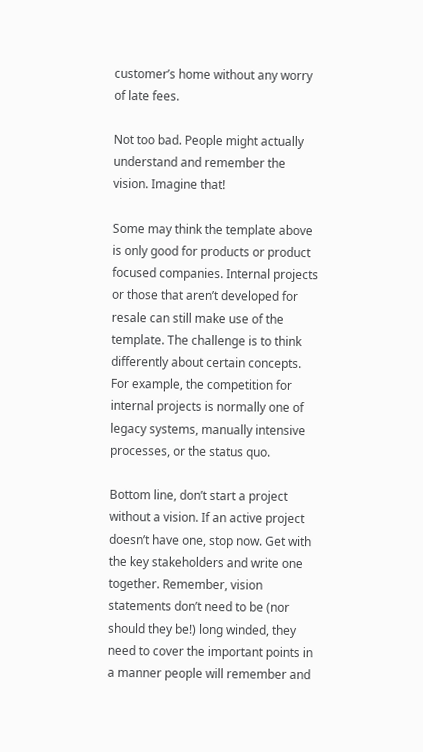customer’s home without any worry of late fees.

Not too bad. People might actually understand and remember the vision. Imagine that!

Some may think the template above is only good for products or product focused companies. Internal projects or those that aren’t developed for resale can still make use of the template. The challenge is to think differently about certain concepts. For example, the competition for internal projects is normally one of legacy systems, manually intensive processes, or the status quo.

Bottom line, don’t start a project without a vision. If an active project doesn’t have one, stop now. Get with the key stakeholders and write one together. Remember, vision statements don’t need to be (nor should they be!) long winded, they need to cover the important points in a manner people will remember and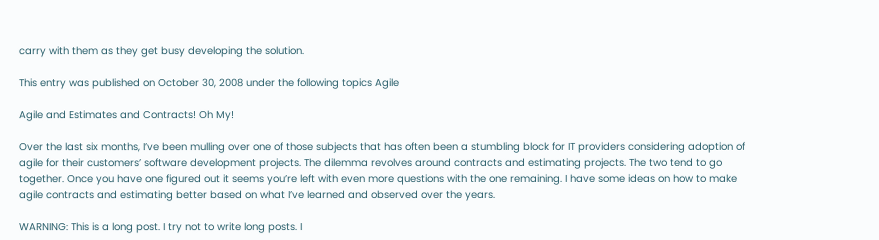carry with them as they get busy developing the solution.

This entry was published on October 30, 2008 under the following topics Agile

Agile and Estimates and Contracts! Oh My!

Over the last six months, I’ve been mulling over one of those subjects that has often been a stumbling block for IT providers considering adoption of agile for their customers’ software development projects. The dilemma revolves around contracts and estimating projects. The two tend to go together. Once you have one figured out it seems you’re left with even more questions with the one remaining. I have some ideas on how to make agile contracts and estimating better based on what I’ve learned and observed over the years.

WARNING: This is a long post. I try not to write long posts. I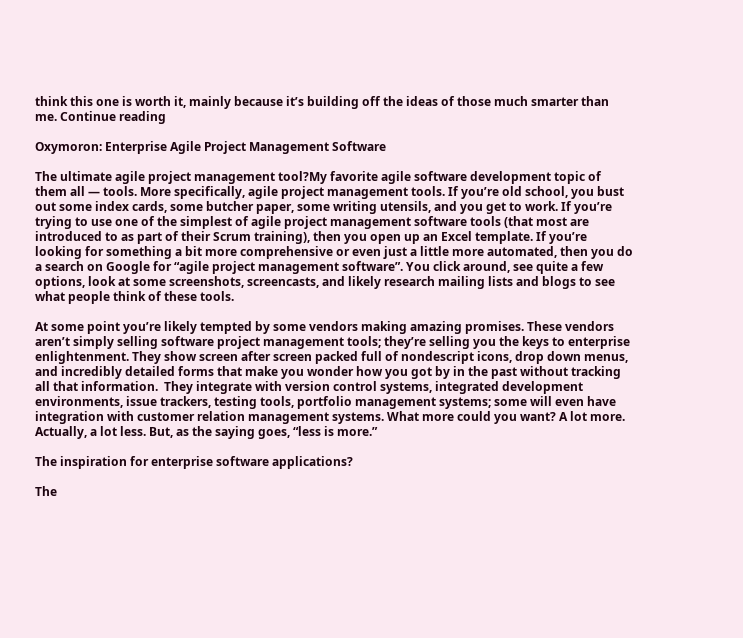think this one is worth it, mainly because it’s building off the ideas of those much smarter than me. Continue reading

Oxymoron: Enterprise Agile Project Management Software

The ultimate agile project management tool?My favorite agile software development topic of them all — tools. More specifically, agile project management tools. If you’re old school, you bust out some index cards, some butcher paper, some writing utensils, and you get to work. If you’re trying to use one of the simplest of agile project management software tools (that most are introduced to as part of their Scrum training), then you open up an Excel template. If you’re looking for something a bit more comprehensive or even just a little more automated, then you do a search on Google for “agile project management software”. You click around, see quite a few options, look at some screenshots, screencasts, and likely research mailing lists and blogs to see what people think of these tools.

At some point you’re likely tempted by some vendors making amazing promises. These vendors aren’t simply selling software project management tools; they’re selling you the keys to enterprise enlightenment. They show screen after screen packed full of nondescript icons, drop down menus, and incredibly detailed forms that make you wonder how you got by in the past without tracking all that information.  They integrate with version control systems, integrated development environments, issue trackers, testing tools, portfolio management systems; some will even have integration with customer relation management systems. What more could you want? A lot more. Actually, a lot less. But, as the saying goes, “less is more.”

The inspiration for enterprise software applications?

The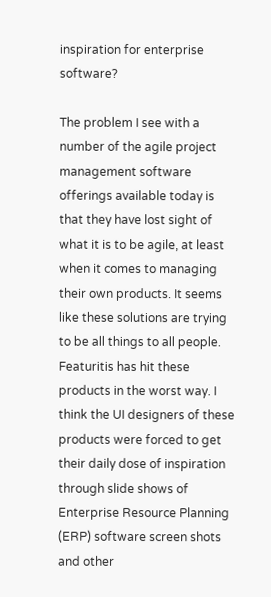inspiration for enterprise software?

The problem I see with a number of the agile project management software offerings available today is that they have lost sight of what it is to be agile, at least when it comes to managing their own products. It seems like these solutions are trying to be all things to all people. Featuritis has hit these products in the worst way. I think the UI designers of these products were forced to get their daily dose of inspiration through slide shows of Enterprise Resource Planning (ERP) software screen shots and other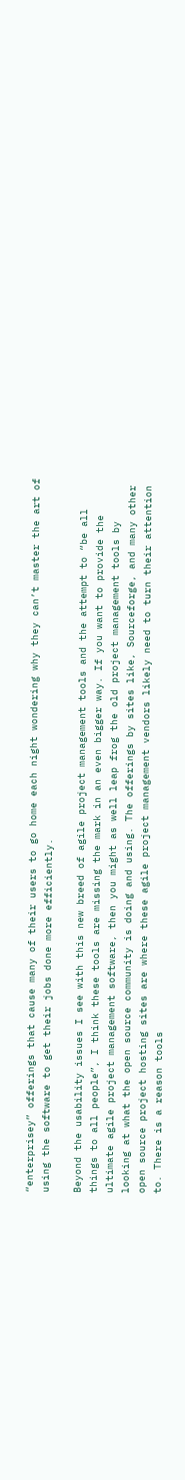“enterprisey” offerings that cause many of their users to go home each night wondering why they can’t master the art of using the software to get their jobs done more efficiently.

Beyond the usability issues I see with this new breed of agile project management tools and the attempt to “be all things to all people”, I think these tools are missing the mark in an even bigger way. If you want to provide the ultimate agile project management software, then you might as well leap frog the old project management tools by looking at what the open source community is doing and using. The offerings by sites like, Sourceforge, and many other open source project hosting sites are where these agile project management vendors likely need to turn their attention to. There is a reason tools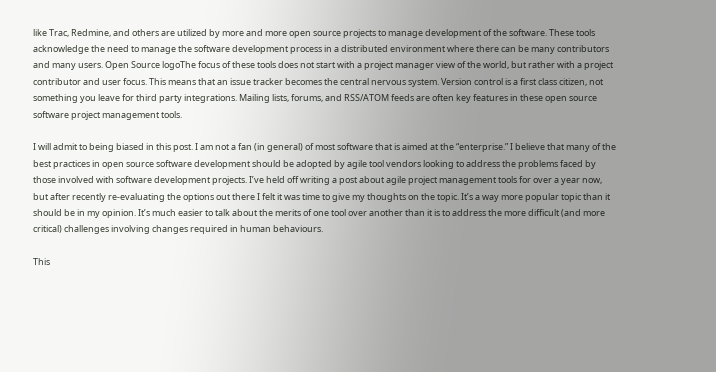like Trac, Redmine, and others are utilized by more and more open source projects to manage development of the software. These tools acknowledge the need to manage the software development process in a distributed environment where there can be many contributors and many users. Open Source logoThe focus of these tools does not start with a project manager view of the world, but rather with a project contributor and user focus. This means that an issue tracker becomes the central nervous system. Version control is a first class citizen, not something you leave for third party integrations. Mailing lists, forums, and RSS/ATOM feeds are often key features in these open source software project management tools.

I will admit to being biased in this post. I am not a fan (in general) of most software that is aimed at the “enterprise.” I believe that many of the best practices in open source software development should be adopted by agile tool vendors looking to address the problems faced by those involved with software development projects. I’ve held off writing a post about agile project management tools for over a year now, but after recently re-evaluating the options out there I felt it was time to give my thoughts on the topic. It’s a way more popular topic than it should be in my opinion. It’s much easier to talk about the merits of one tool over another than it is to address the more difficult (and more critical) challenges involving changes required in human behaviours.

This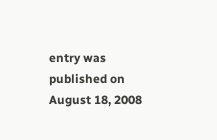entry was published on August 18, 2008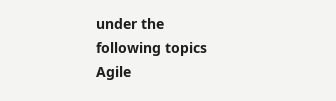under the following topics Agile